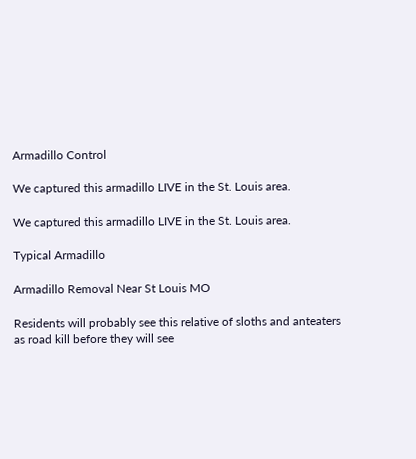Armadillo Control

We captured this armadillo LIVE in the St. Louis area.

We captured this armadillo LIVE in the St. Louis area.

Typical Armadillo

Armadillo Removal Near St Louis MO

Residents will probably see this relative of sloths and anteaters as road kill before they will see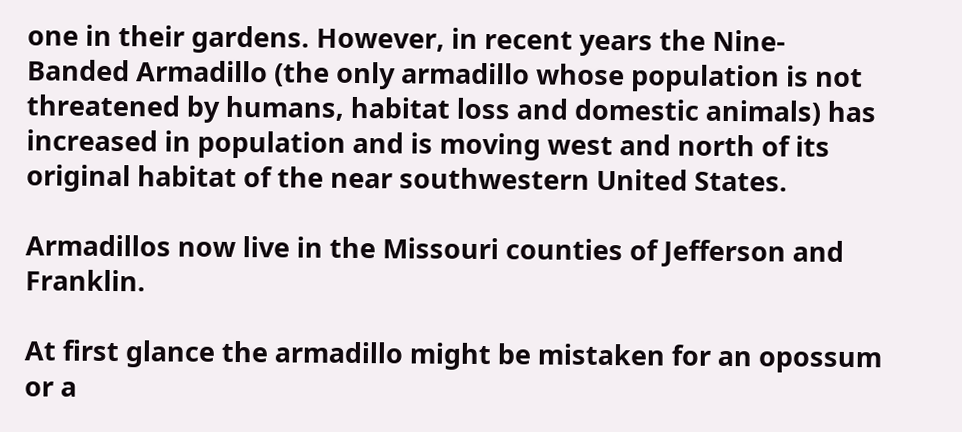one in their gardens. However, in recent years the Nine-Banded Armadillo (the only armadillo whose population is not threatened by humans, habitat loss and domestic animals) has increased in population and is moving west and north of its original habitat of the near southwestern United States.

Armadillos now live in the Missouri counties of Jefferson and Franklin.

At first glance the armadillo might be mistaken for an opossum or a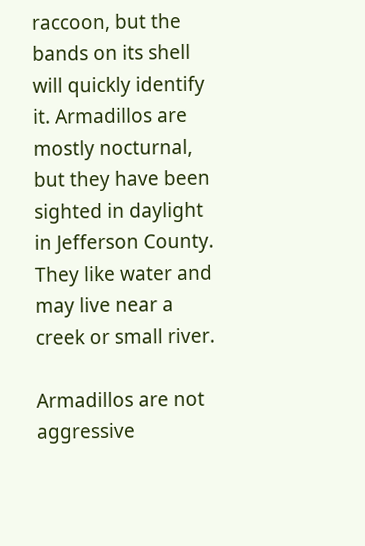raccoon, but the bands on its shell will quickly identify it. Armadillos are mostly nocturnal, but they have been sighted in daylight in Jefferson County. They like water and may live near a creek or small river.

Armadillos are not aggressive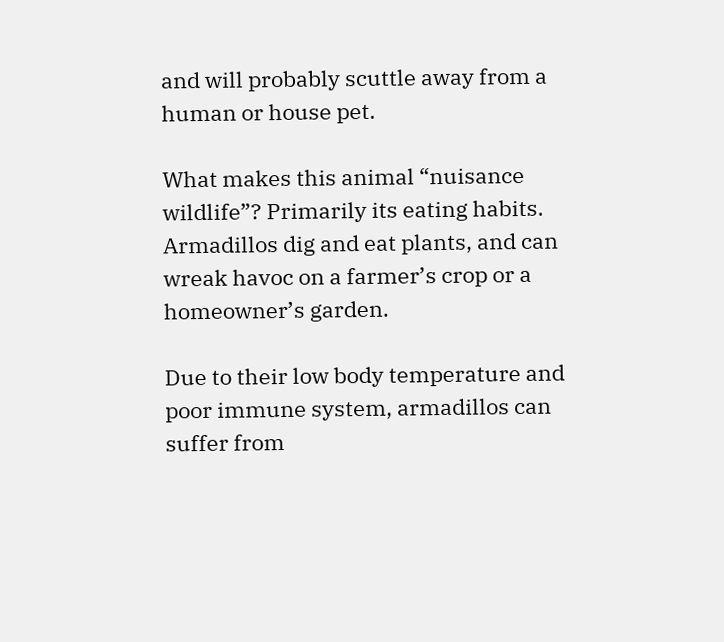and will probably scuttle away from a human or house pet.

What makes this animal “nuisance wildlife”? Primarily its eating habits. Armadillos dig and eat plants, and can wreak havoc on a farmer’s crop or a homeowner’s garden.

Due to their low body temperature and poor immune system, armadillos can suffer from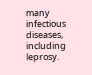many infectious diseases, including leprosy.